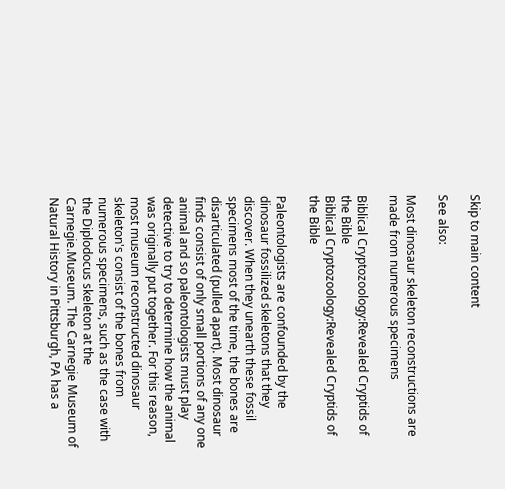Skip to main content

See also:

Most dinosaur skeleton reconstructions are made from numerous specimens

Biblical Cryptozoology:Revealed Cryptids of the Bible
Biblical Cryptozoology:Revealed Cryptids of the Bible

Paleontologists are confounded by the dinosaur fossilized skeletons that they discover. When they unearth these fossil specimens most of the time, the bones are disarticulated (pulled apart). Most dinosaur finds consist of only small portions of any one animal and so paleontologists must play detective to try to determine how the animal was originally put together. For this reason, most museum reconstructed dinosaur skeleton's consist of the bones from numerous specimens, such as the case with the Diplodocus skeleton at the Carnegie.Museum. The Carnegie Museum of Natural History in Pittsburgh, PA has a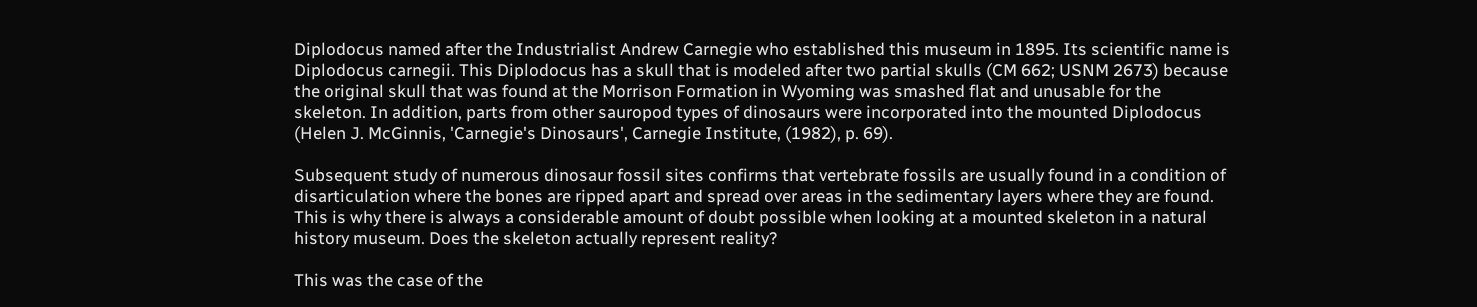Diplodocus named after the Industrialist Andrew Carnegie who established this museum in 1895. Its scientific name is Diplodocus carnegii. This Diplodocus has a skull that is modeled after two partial skulls (CM 662; USNM 2673) because the original skull that was found at the Morrison Formation in Wyoming was smashed flat and unusable for the skeleton. In addition, parts from other sauropod types of dinosaurs were incorporated into the mounted Diplodocus (Helen J. McGinnis, 'Carnegie's Dinosaurs', Carnegie Institute, (1982), p. 69).

Subsequent study of numerous dinosaur fossil sites confirms that vertebrate fossils are usually found in a condition of disarticulation where the bones are ripped apart and spread over areas in the sedimentary layers where they are found. This is why there is always a considerable amount of doubt possible when looking at a mounted skeleton in a natural history museum. Does the skeleton actually represent reality?

This was the case of the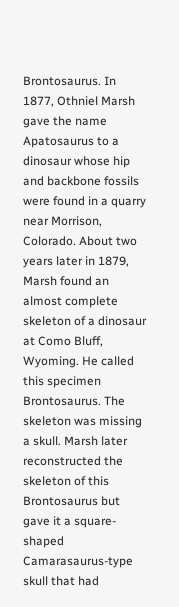Brontosaurus. In 1877, Othniel Marsh gave the name Apatosaurus to a dinosaur whose hip and backbone fossils were found in a quarry near Morrison, Colorado. About two years later in 1879, Marsh found an almost complete skeleton of a dinosaur at Como Bluff, Wyoming. He called this specimen Brontosaurus. The skeleton was missing a skull. Marsh later reconstructed the skeleton of this Brontosaurus but gave it a square-shaped Camarasaurus-type skull that had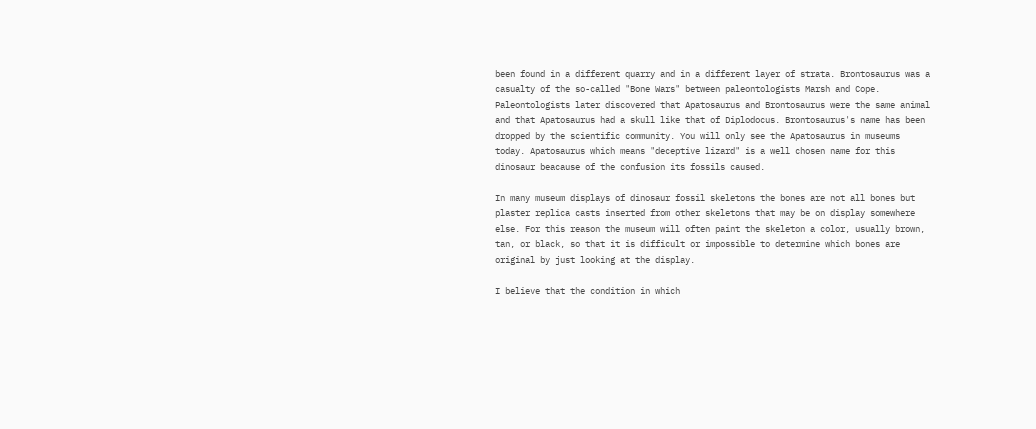been found in a different quarry and in a different layer of strata. Brontosaurus was a casualty of the so-called "Bone Wars" between paleontologists Marsh and Cope. Paleontologists later discovered that Apatosaurus and Brontosaurus were the same animal and that Apatosaurus had a skull like that of Diplodocus. Brontosaurus's name has been dropped by the scientific community. You will only see the Apatosaurus in museums today. Apatosaurus which means "deceptive lizard" is a well chosen name for this dinosaur beacause of the confusion its fossils caused.

In many museum displays of dinosaur fossil skeletons the bones are not all bones but plaster replica casts inserted from other skeletons that may be on display somewhere else. For this reason the museum will often paint the skeleton a color, usually brown, tan, or black, so that it is difficult or impossible to determine which bones are original by just looking at the display.

I believe that the condition in which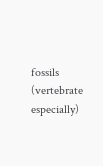fossils (vertebrate especially)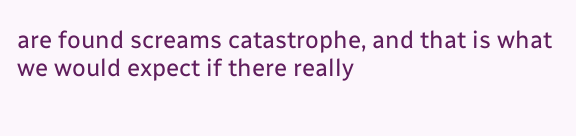are found screams catastrophe, and that is what we would expect if there really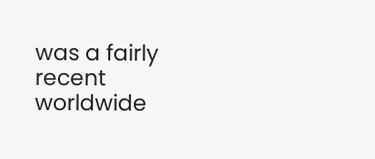was a fairly recent worldwide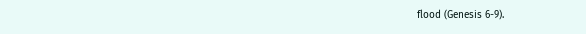flood (Genesis 6-9).